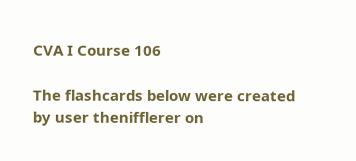CVA I Course 106

The flashcards below were created by user thenifflerer on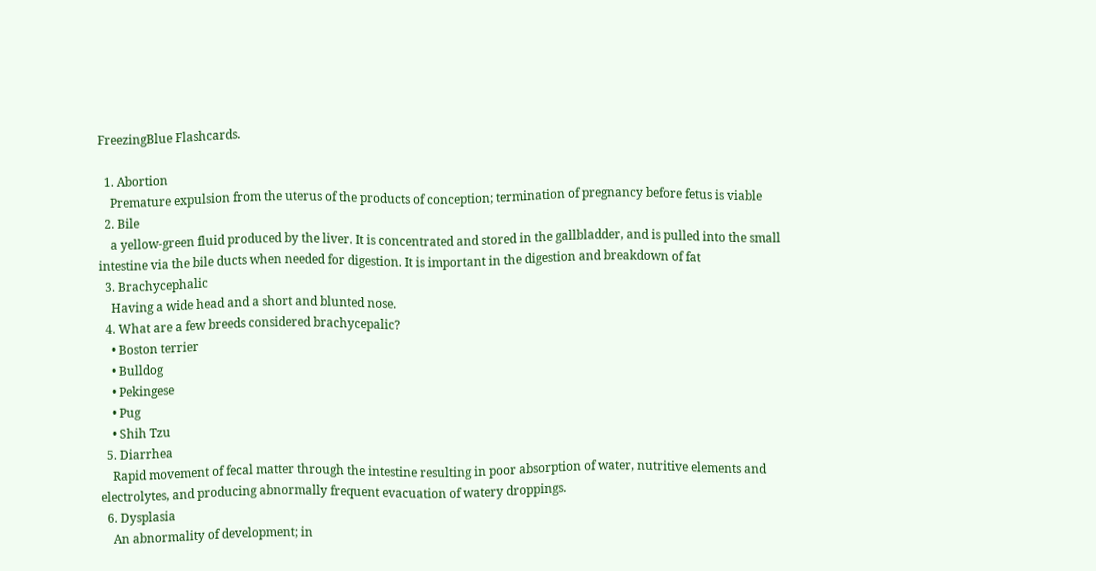FreezingBlue Flashcards.

  1. Abortion
    Premature expulsion from the uterus of the products of conception; termination of pregnancy before fetus is viable
  2. Bile
    a yellow-green fluid produced by the liver. It is concentrated and stored in the gallbladder, and is pulled into the small intestine via the bile ducts when needed for digestion. It is important in the digestion and breakdown of fat
  3. Brachycephalic
    Having a wide head and a short and blunted nose.
  4. What are a few breeds considered brachycepalic?
    • Boston terrier
    • Bulldog
    • Pekingese
    • Pug
    • Shih Tzu
  5. Diarrhea
    Rapid movement of fecal matter through the intestine resulting in poor absorption of water, nutritive elements and electrolytes, and producing abnormally frequent evacuation of watery droppings.
  6. Dysplasia
    An abnormality of development; in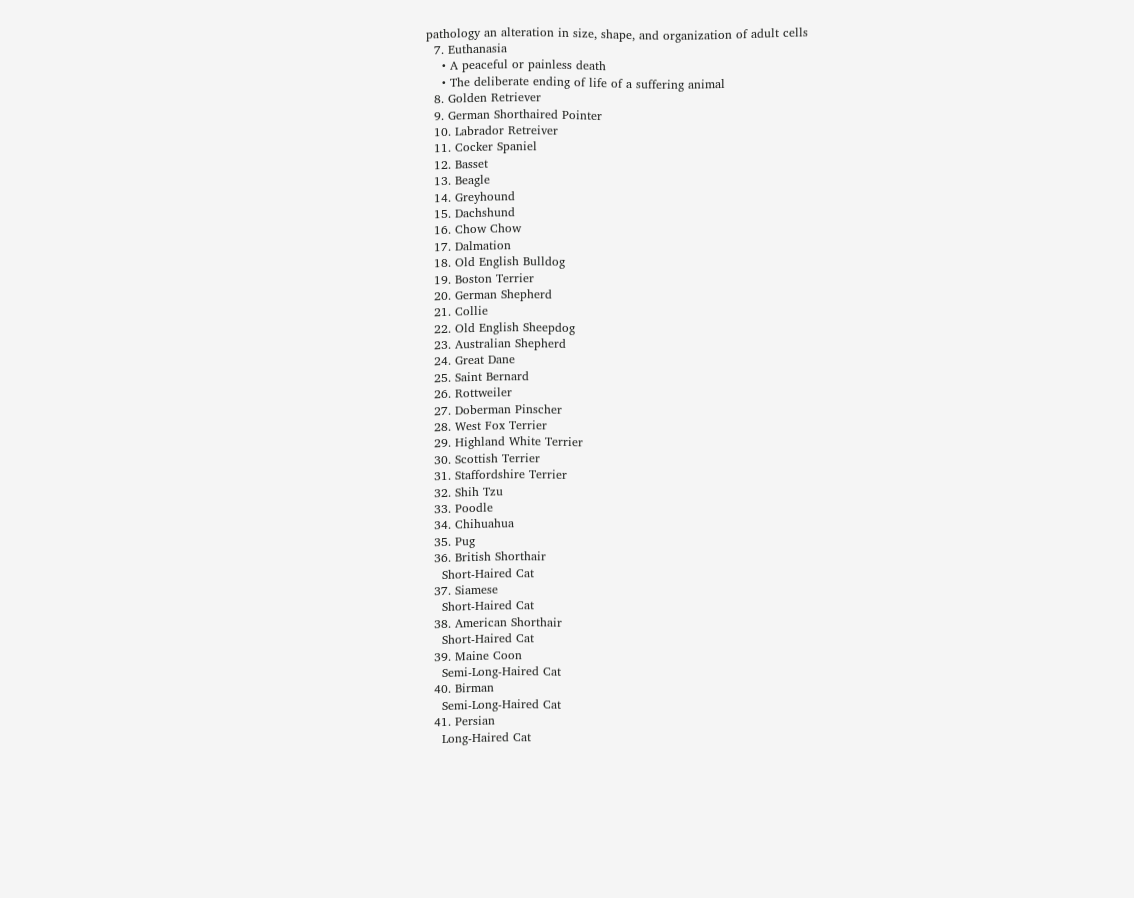pathology an alteration in size, shape, and organization of adult cells
  7. Euthanasia
    • A peaceful or painless death
    • The deliberate ending of life of a suffering animal
  8. Golden Retriever
  9. German Shorthaired Pointer
  10. Labrador Retreiver
  11. Cocker Spaniel
  12. Basset
  13. Beagle
  14. Greyhound
  15. Dachshund
  16. Chow Chow
  17. Dalmation
  18. Old English Bulldog
  19. Boston Terrier
  20. German Shepherd
  21. Collie
  22. Old English Sheepdog
  23. Australian Shepherd
  24. Great Dane
  25. Saint Bernard
  26. Rottweiler
  27. Doberman Pinscher
  28. West Fox Terrier
  29. Highland White Terrier
  30. Scottish Terrier
  31. Staffordshire Terrier
  32. Shih Tzu
  33. Poodle
  34. Chihuahua
  35. Pug
  36. British Shorthair
    Short-Haired Cat
  37. Siamese
    Short-Haired Cat
  38. American Shorthair
    Short-Haired Cat
  39. Maine Coon
    Semi-Long-Haired Cat
  40. Birman
    Semi-Long-Haired Cat
  41. Persian
    Long-Haired Cat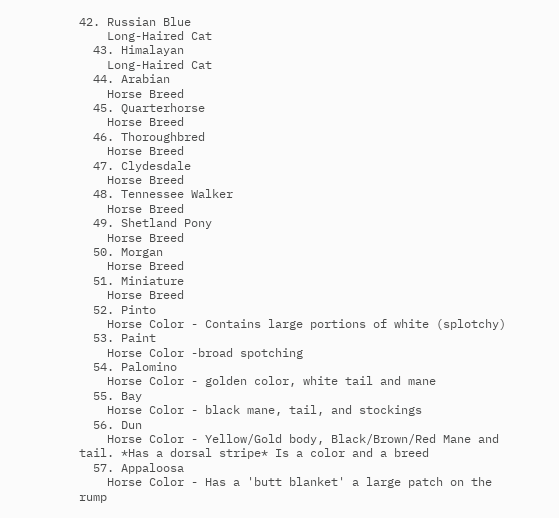42. Russian Blue
    Long-Haired Cat
  43. Himalayan
    Long-Haired Cat
  44. Arabian
    Horse Breed
  45. Quarterhorse
    Horse Breed
  46. Thoroughbred
    Horse Breed
  47. Clydesdale
    Horse Breed
  48. Tennessee Walker
    Horse Breed
  49. Shetland Pony
    Horse Breed
  50. Morgan
    Horse Breed
  51. Miniature
    Horse Breed
  52. Pinto
    Horse Color - Contains large portions of white (splotchy)
  53. Paint
    Horse Color -broad spotching
  54. Palomino
    Horse Color - golden color, white tail and mane
  55. Bay
    Horse Color - black mane, tail, and stockings
  56. Dun
    Horse Color - Yellow/Gold body, Black/Brown/Red Mane and tail. *Has a dorsal stripe* Is a color and a breed
  57. Appaloosa
    Horse Color - Has a 'butt blanket' a large patch on the rump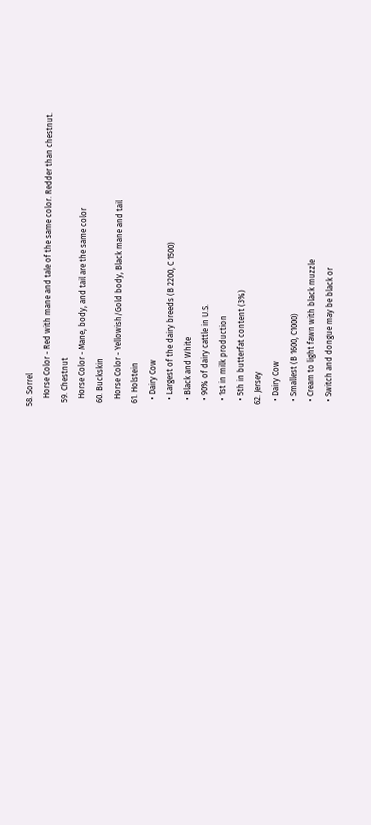58. Sorrel
    Horse Color - Red with mane and tale of the same color. Redder than chestnut.
  59. Chestnut
    Horse Color - Mane, body, and tail are the same color
  60. Buckskin
    Horse Color - Yellowish/Gold body, Black mane and tail
  61. Holstein
    • Dairy Cow
    • Largest of the dairy breeds (B 2200, C 1500)
    • Black and White
    • 90% of dairy cattle in U.S.
    • 1st in milk production
    • 5th in butterfat content (3%)
  62. Jersey
    • Dairy Cow
    • Smallest (B 1600, C1000)
    • Cream to light fawn with black muzzle
    • Switch and dongue may be black or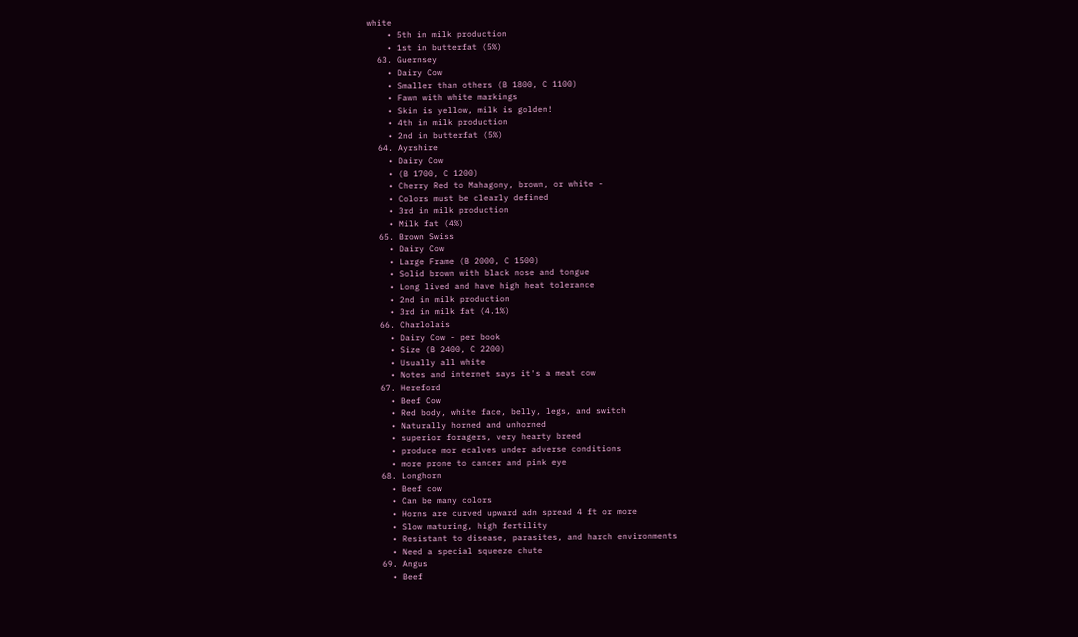white
    • 5th in milk production
    • 1st in butterfat (5%)
  63. Guernsey
    • Dairy Cow
    • Smaller than others (B 1800, C 1100)
    • Fawn with white markings
    • Skin is yellow, milk is golden!
    • 4th in milk production
    • 2nd in butterfat (5%)
  64. Ayrshire
    • Dairy Cow
    • (B 1700, C 1200)
    • Cherry Red to Mahagony, brown, or white -
    • Colors must be clearly defined
    • 3rd in milk production
    • Milk fat (4%)
  65. Brown Swiss
    • Dairy Cow
    • Large Frame (B 2000, C 1500)
    • Solid brown with black nose and tongue
    • Long lived and have high heat tolerance
    • 2nd in milk production
    • 3rd in milk fat (4.1%)
  66. Charlolais
    • Dairy Cow - per book
    • Size (B 2400, C 2200)
    • Usually all white
    • Notes and internet says it's a meat cow
  67. Hereford
    • Beef Cow
    • Red body, white face, belly, legs, and switch
    • Naturally horned and unhorned
    • superior foragers, very hearty breed
    • produce mor ecalves under adverse conditions
    • more prone to cancer and pink eye
  68. Longhorn
    • Beef cow
    • Can be many colors
    • Horns are curved upward adn spread 4 ft or more
    • Slow maturing, high fertility
    • Resistant to disease, parasites, and harch environments
    • Need a special squeeze chute
  69. Angus
    • Beef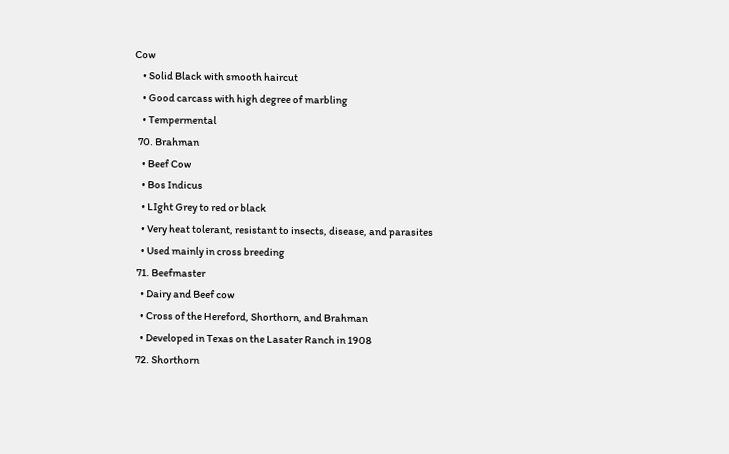Cow
    • Solid Black with smooth haircut
    • Good carcass with high degree of marbling
    • Tempermental
  70. Brahman
    • Beef Cow
    • Bos Indicus
    • LIght Grey to red or black
    • Very heat tolerant, resistant to insects, disease, and parasites
    • Used mainly in cross breeding
  71. Beefmaster
    • Dairy and Beef cow
    • Cross of the Hereford, Shorthorn, and Brahman
    • Developed in Texas on the Lasater Ranch in 1908
  72. Shorthorn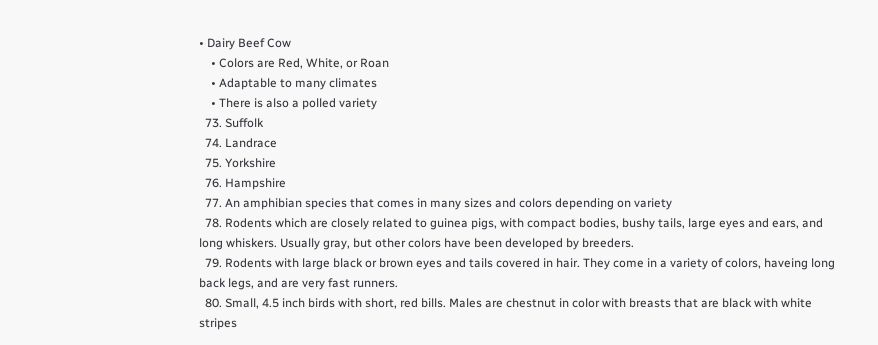• Dairy Beef Cow
    • Colors are Red, White, or Roan
    • Adaptable to many climates
    • There is also a polled variety
  73. Suffolk
  74. Landrace
  75. Yorkshire
  76. Hampshire
  77. An amphibian species that comes in many sizes and colors depending on variety
  78. Rodents which are closely related to guinea pigs, with compact bodies, bushy tails, large eyes and ears, and long whiskers. Usually gray, but other colors have been developed by breeders.
  79. Rodents with large black or brown eyes and tails covered in hair. They come in a variety of colors, haveing long back legs, and are very fast runners.
  80. Small, 4.5 inch birds with short, red bills. Males are chestnut in color with breasts that are black with white stripes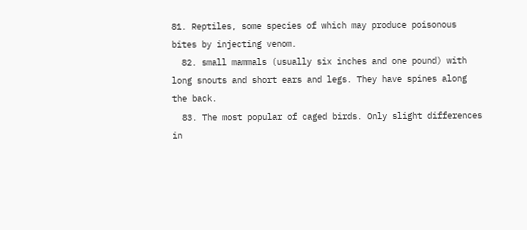81. Reptiles, some species of which may produce poisonous bites by injecting venom.
  82. small mammals (usually six inches and one pound) with long snouts and short ears and legs. They have spines along the back.
  83. The most popular of caged birds. Only slight differences in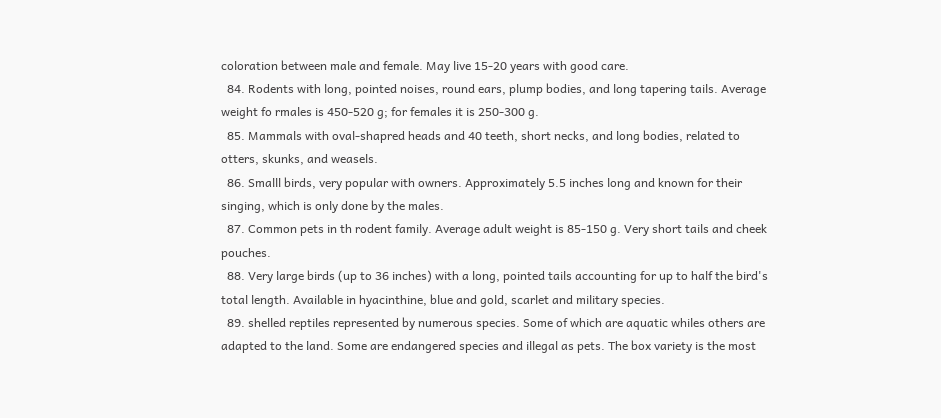coloration between male and female. May live 15-20 years with good care.
  84. Rodents with long, pointed noises, round ears, plump bodies, and long tapering tails. Average weight fo rmales is 450-520 g; for females it is 250-300 g.
  85. Mammals with oval-shapred heads and 40 teeth, short necks, and long bodies, related to otters, skunks, and weasels.
  86. Smalll birds, very popular with owners. Approximately 5.5 inches long and known for their singing, which is only done by the males.
  87. Common pets in th rodent family. Average adult weight is 85-150 g. Very short tails and cheek pouches.
  88. Very large birds (up to 36 inches) with a long, pointed tails accounting for up to half the bird's total length. Available in hyacinthine, blue and gold, scarlet and military species.
  89. shelled reptiles represented by numerous species. Some of which are aquatic whiles others are adapted to the land. Some are endangered species and illegal as pets. The box variety is the most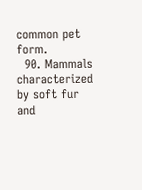common pet form.
  90. Mammals characterized by soft fur and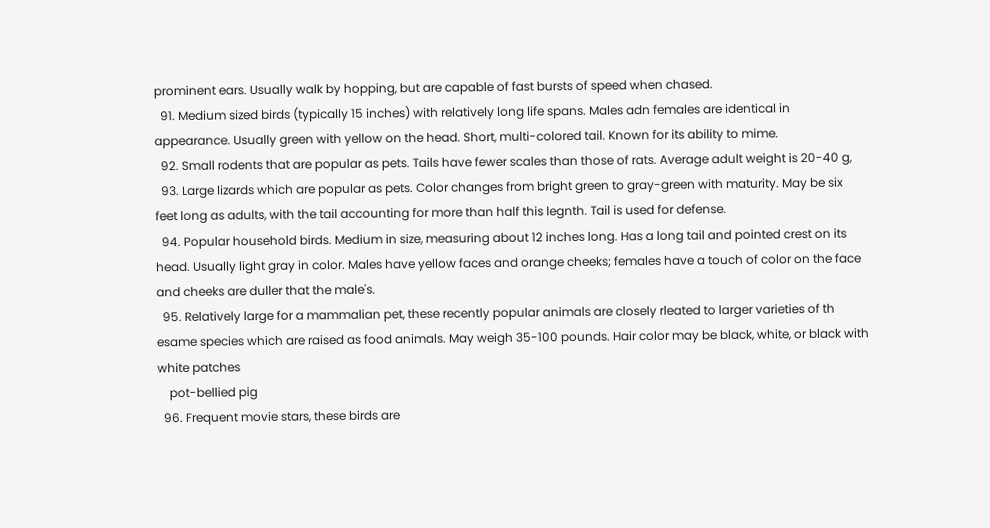prominent ears. Usually walk by hopping, but are capable of fast bursts of speed when chased.
  91. Medium sized birds (typically 15 inches) with relatively long life spans. Males adn females are identical in appearance. Usually green with yellow on the head. Short, multi-colored tail. Known for its ability to mime.
  92. Small rodents that are popular as pets. Tails have fewer scales than those of rats. Average adult weight is 20-40 g,
  93. Large lizards which are popular as pets. Color changes from bright green to gray-green with maturity. May be six feet long as adults, with the tail accounting for more than half this legnth. Tail is used for defense.
  94. Popular household birds. Medium in size, measuring about 12 inches long. Has a long tail and pointed crest on its head. Usually light gray in color. Males have yellow faces and orange cheeks; females have a touch of color on the face and cheeks are duller that the male's.
  95. Relatively large for a mammalian pet, these recently popular animals are closely rleated to larger varieties of th esame species which are raised as food animals. May weigh 35-100 pounds. Hair color may be black, white, or black with white patches
    pot-bellied pig
  96. Frequent movie stars, these birds are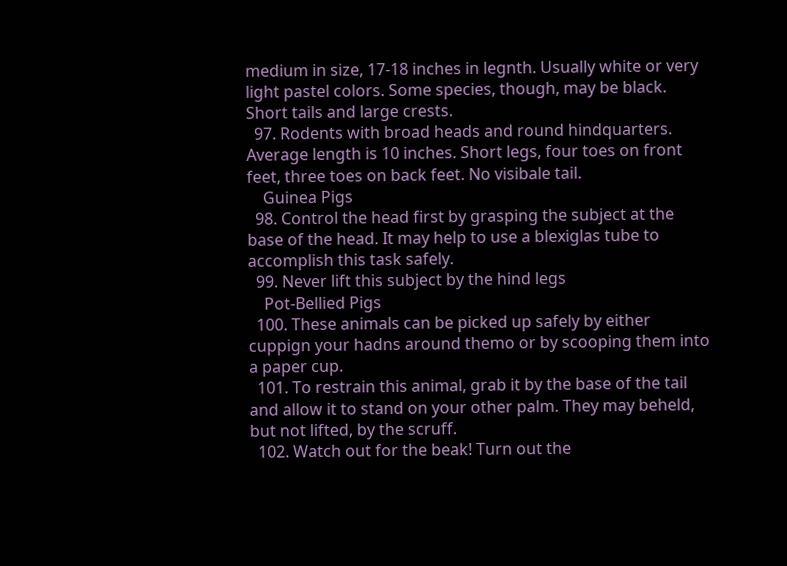medium in size, 17-18 inches in legnth. Usually white or very light pastel colors. Some species, though, may be black. Short tails and large crests.
  97. Rodents with broad heads and round hindquarters. Average length is 10 inches. Short legs, four toes on front feet, three toes on back feet. No visibale tail.
    Guinea Pigs
  98. Control the head first by grasping the subject at the base of the head. It may help to use a blexiglas tube to accomplish this task safely.
  99. Never lift this subject by the hind legs
    Pot-Bellied Pigs
  100. These animals can be picked up safely by either cuppign your hadns around themo or by scooping them into a paper cup.
  101. To restrain this animal, grab it by the base of the tail and allow it to stand on your other palm. They may beheld, but not lifted, by the scruff.
  102. Watch out for the beak! Turn out the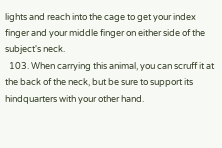lights and reach into the cage to get your index finger and your middle finger on either side of the subject's neck.
  103. When carrying this animal, you can scruff it at the back of the neck, but be sure to support its hindquarters with your other hand.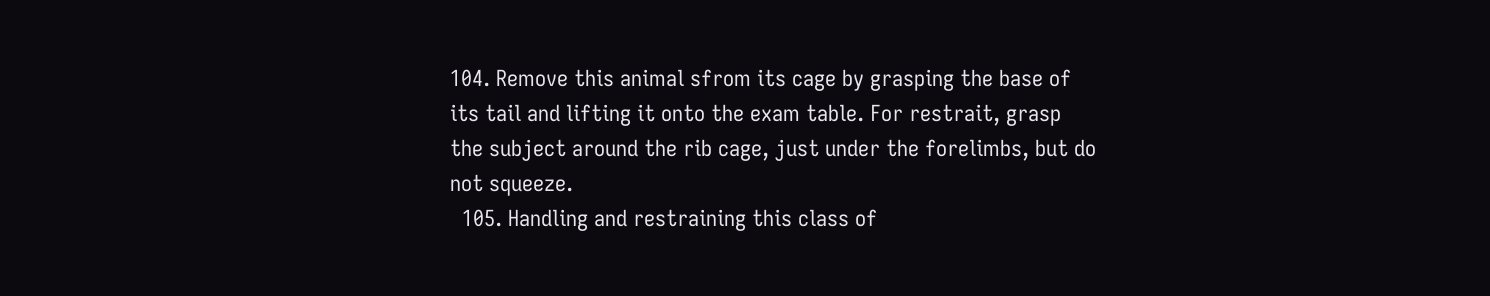104. Remove this animal sfrom its cage by grasping the base of its tail and lifting it onto the exam table. For restrait, grasp the subject around the rib cage, just under the forelimbs, but do not squeeze.
  105. Handling and restraining this class of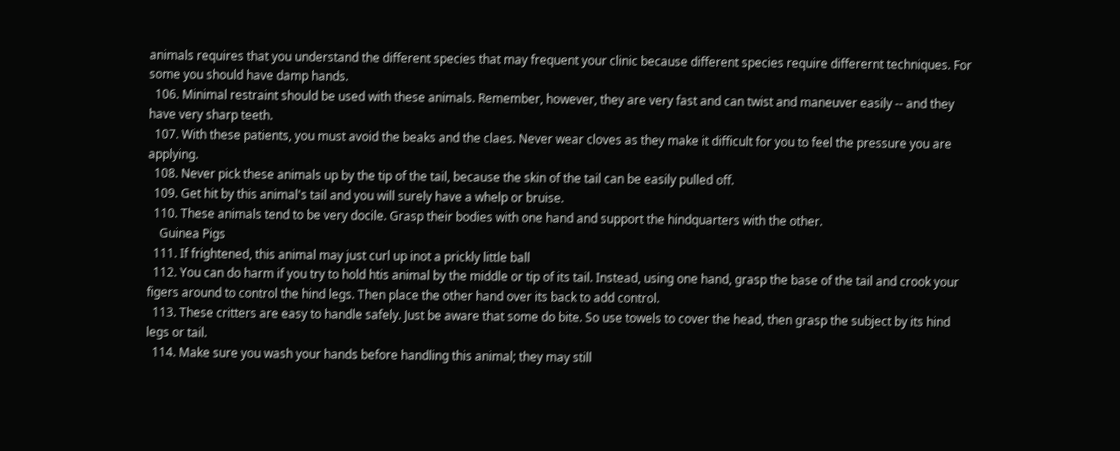animals requires that you understand the different species that may frequent your clinic because different species require differernt techniques. For some you should have damp hands.
  106. Minimal restraint should be used with these animals. Remember, however, they are very fast and can twist and maneuver easily -- and they have very sharp teeth.
  107. With these patients, you must avoid the beaks and the claes. Never wear cloves as they make it difficult for you to feel the pressure you are applying.
  108. Never pick these animals up by the tip of the tail, because the skin of the tail can be easily pulled off.
  109. Get hit by this animal's tail and you will surely have a whelp or bruise.
  110. These animals tend to be very docile. Grasp their bodies with one hand and support the hindquarters with the other.
    Guinea Pigs
  111. If frightened, this animal may just curl up inot a prickly little ball
  112. You can do harm if you try to hold htis animal by the middle or tip of its tail. Instead, using one hand, grasp the base of the tail and crook your figers around to control the hind legs. Then place the other hand over its back to add control.
  113. These critters are easy to handle safely. Just be aware that some do bite. So use towels to cover the head, then grasp the subject by its hind legs or tail.
  114. Make sure you wash your hands before handling this animal; they may still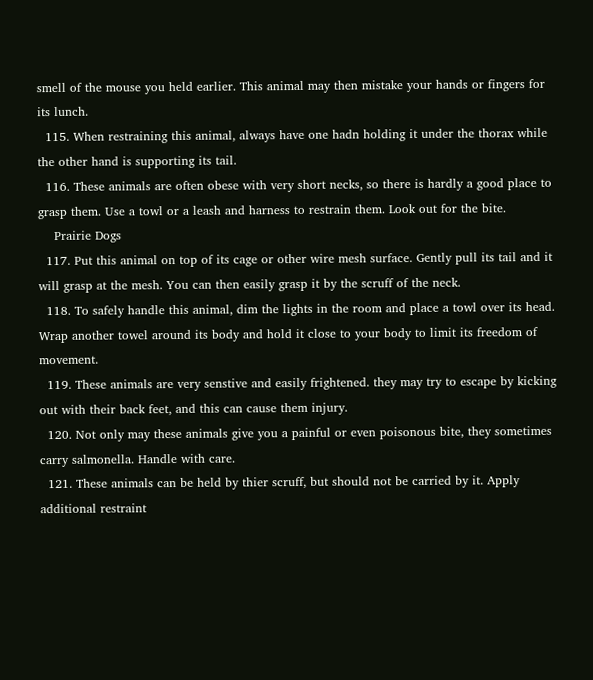smell of the mouse you held earlier. This animal may then mistake your hands or fingers for its lunch.
  115. When restraining this animal, always have one hadn holding it under the thorax while the other hand is supporting its tail.
  116. These animals are often obese with very short necks, so there is hardly a good place to grasp them. Use a towl or a leash and harness to restrain them. Look out for the bite.
    Prairie Dogs
  117. Put this animal on top of its cage or other wire mesh surface. Gently pull its tail and it will grasp at the mesh. You can then easily grasp it by the scruff of the neck.
  118. To safely handle this animal, dim the lights in the room and place a towl over its head. Wrap another towel around its body and hold it close to your body to limit its freedom of movement.
  119. These animals are very senstive and easily frightened. they may try to escape by kicking out with their back feet, and this can cause them injury.
  120. Not only may these animals give you a painful or even poisonous bite, they sometimes carry salmonella. Handle with care.
  121. These animals can be held by thier scruff, but should not be carried by it. Apply additional restraint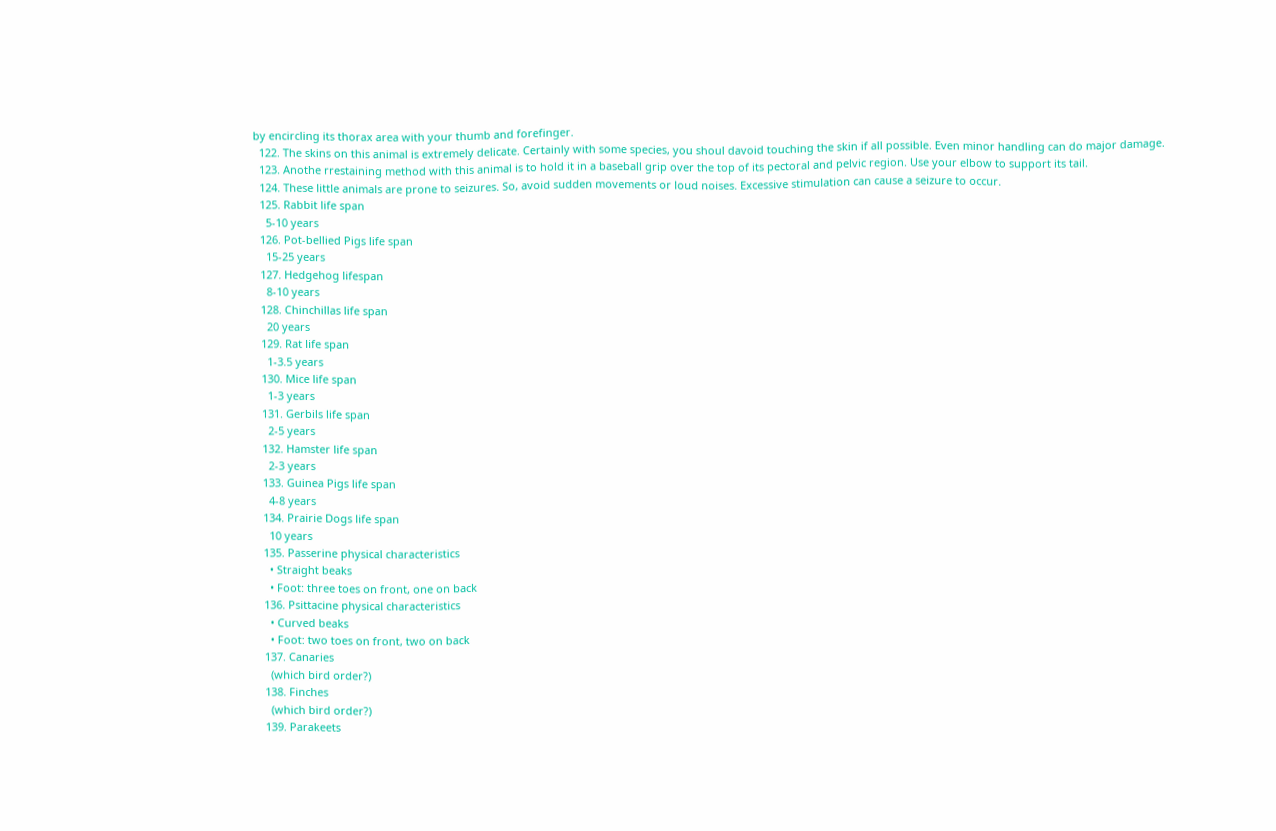by encircling its thorax area with your thumb and forefinger.
  122. The skins on this animal is extremely delicate. Certainly with some species, you shoul davoid touching the skin if all possible. Even minor handling can do major damage.
  123. Anothe rrestaining method with this animal is to hold it in a baseball grip over the top of its pectoral and pelvic region. Use your elbow to support its tail.
  124. These little animals are prone to seizures. So, avoid sudden movements or loud noises. Excessive stimulation can cause a seizure to occur.
  125. Rabbit life span
    5-10 years
  126. Pot-bellied Pigs life span
    15-25 years
  127. Hedgehog lifespan
    8-10 years
  128. Chinchillas life span
    20 years
  129. Rat life span
    1-3.5 years
  130. Mice life span
    1-3 years
  131. Gerbils life span
    2-5 years
  132. Hamster life span
    2-3 years
  133. Guinea Pigs life span
    4-8 years
  134. Prairie Dogs life span
    10 years
  135. Passerine physical characteristics
    • Straight beaks
    • Foot: three toes on front, one on back
  136. Psittacine physical characteristics
    • Curved beaks
    • Foot: two toes on front, two on back
  137. Canaries
    (which bird order?)
  138. Finches
    (which bird order?)
  139. Parakeets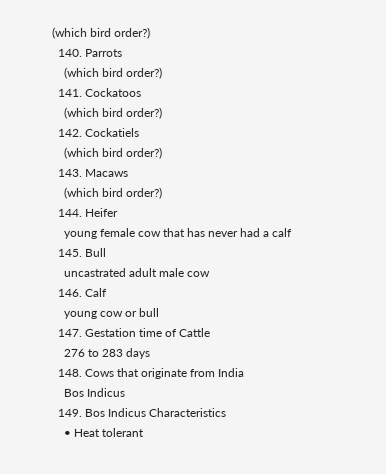(which bird order?)
  140. Parrots
    (which bird order?)
  141. Cockatoos
    (which bird order?)
  142. Cockatiels
    (which bird order?)
  143. Macaws
    (which bird order?)
  144. Heifer
    young female cow that has never had a calf
  145. Bull
    uncastrated adult male cow
  146. Calf
    young cow or bull
  147. Gestation time of Cattle
    276 to 283 days
  148. Cows that originate from India
    Bos Indicus
  149. Bos Indicus Characteristics
    • Heat tolerant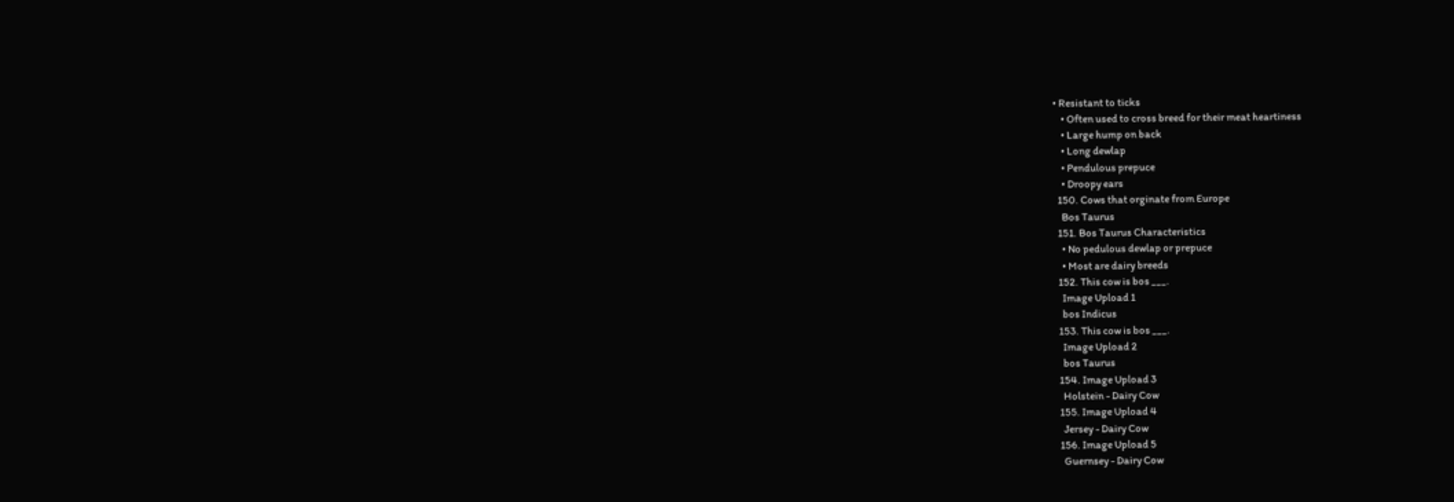• Resistant to ticks
    • Often used to cross breed for their meat heartiness
    • Large hump on back
    • Long dewlap
    • Pendulous prepuce
    • Droopy ears
  150. Cows that orginate from Europe
    Bos Taurus
  151. Bos Taurus Characteristics
    • No pedulous dewlap or prepuce
    • Most are dairy breeds
  152. This cow is bos ___.
    Image Upload 1
    bos Indicus
  153. This cow is bos ___.
    Image Upload 2
    bos Taurus
  154. Image Upload 3
    Holstein - Dairy Cow
  155. Image Upload 4
    Jersey - Dairy Cow
  156. Image Upload 5
    Guernsey - Dairy Cow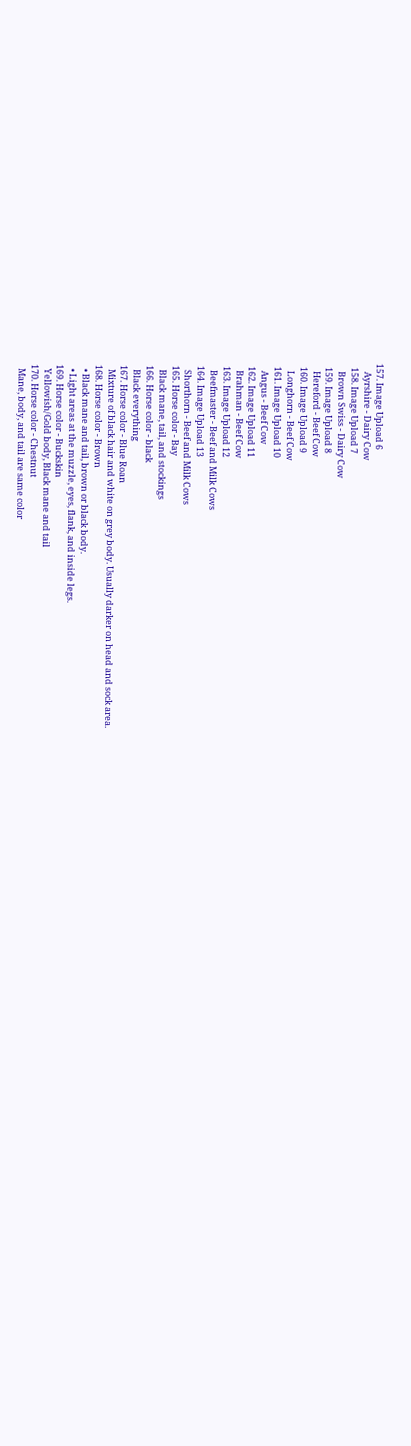157. Image Upload 6
    Ayrshire - Dairy Cow
  158. Image Upload 7
    Brown Swiss - Dairy Cow
  159. Image Upload 8
    Hereford - Beef Cow
  160. Image Upload 9
    Longhorn - Beef Cow
  161. Image Upload 10
    Angus - Beef Cow
  162. Image Upload 11
    Brahman - Beef Cow
  163. Image Upload 12
    Beefmaster - Beef and Milk Cows
  164. Image Upload 13
    Shorthorn - Beef and Milk Cows
  165. Horse color - Bay
    Black mane, tail, and stockings
  166. Horse color - black
    Black everything
  167. Horse color - Blue Roan
    Mixture of black hair and white on grey body. Usually darker on head and sock area.
  168. Horse color - Brown
    • Black mane and tail, brown or black body.
    • Light areas at the muzzle, eyes, flank, and inside legs.
  169. Horse color - Buckskin
    Yellowish/Gold body, Black mane and tail
  170. Horse color - Chestnut
    Mane, body, and tail are same color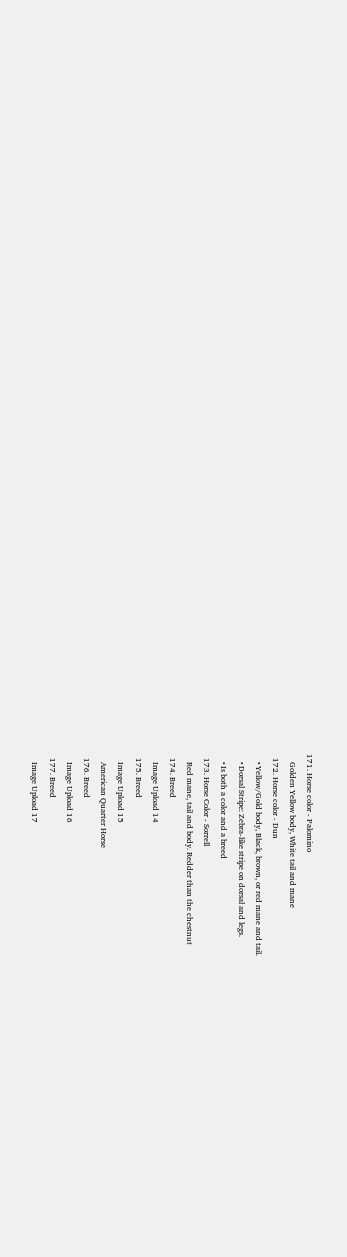171. Horse color - Palomino
    Golden Yellow body, White tail and mane
  172. Horse color - Dun
    • Yellow/Gold body, Black, brown, or red mane and tail.
    • Dorsal Stripe: Zebra-like stripe on dorsal and legs.
    • Is both a color and a breed
  173. Horse Color - Sorrell
    Red mane, tail and body. Redder than the chestnut
  174. Breed
    Image Upload 14
  175. Breed
    Image Upload 15
    American Quarter Horse
  176. Breed
    Image Upload 16
  177. Breed
    Image Upload 17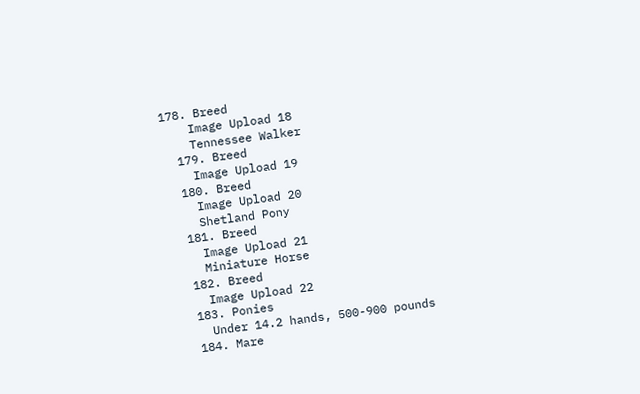178. Breed
    Image Upload 18
    Tennessee Walker
  179. Breed
    Image Upload 19
  180. Breed
    Image Upload 20
    Shetland Pony
  181. Breed
    Image Upload 21
    Miniature Horse
  182. Breed
    Image Upload 22
  183. Ponies
    Under 14.2 hands, 500-900 pounds
  184. Mare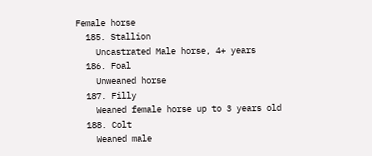Female horse
  185. Stallion
    Uncastrated Male horse, 4+ years
  186. Foal
    Unweaned horse
  187. Filly
    Weaned female horse up to 3 years old
  188. Colt
    Weaned male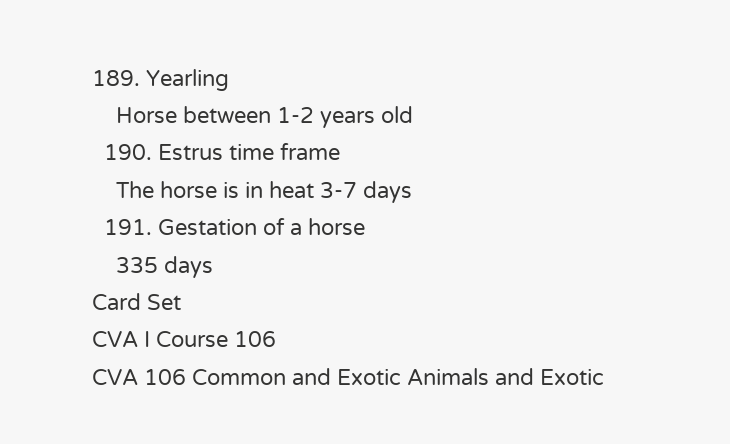189. Yearling
    Horse between 1-2 years old
  190. Estrus time frame
    The horse is in heat 3-7 days
  191. Gestation of a horse
    335 days
Card Set
CVA I Course 106
CVA 106 Common and Exotic Animals and Exotic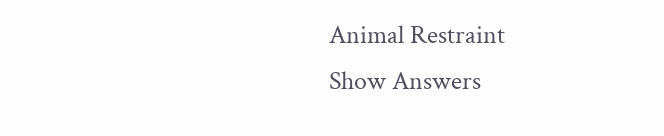Animal Restraint
Show Answers